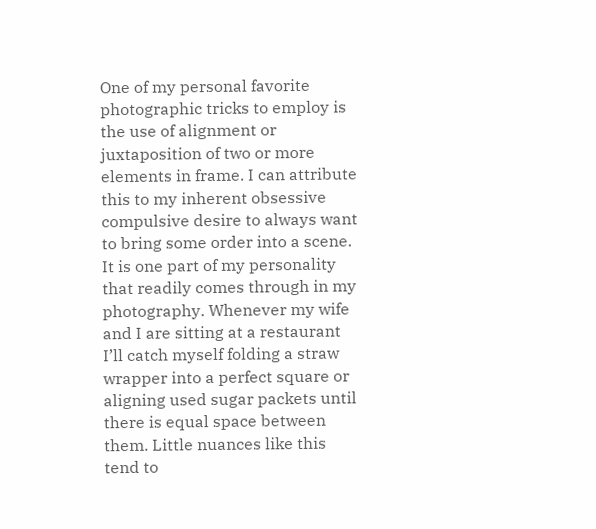One of my personal favorite photographic tricks to employ is the use of alignment or juxtaposition of two or more elements in frame. I can attribute this to my inherent obsessive compulsive desire to always want to bring some order into a scene. It is one part of my personality that readily comes through in my photography. Whenever my wife and I are sitting at a restaurant I’ll catch myself folding a straw wrapper into a perfect square or aligning used sugar packets until there is equal space between them. Little nuances like this tend to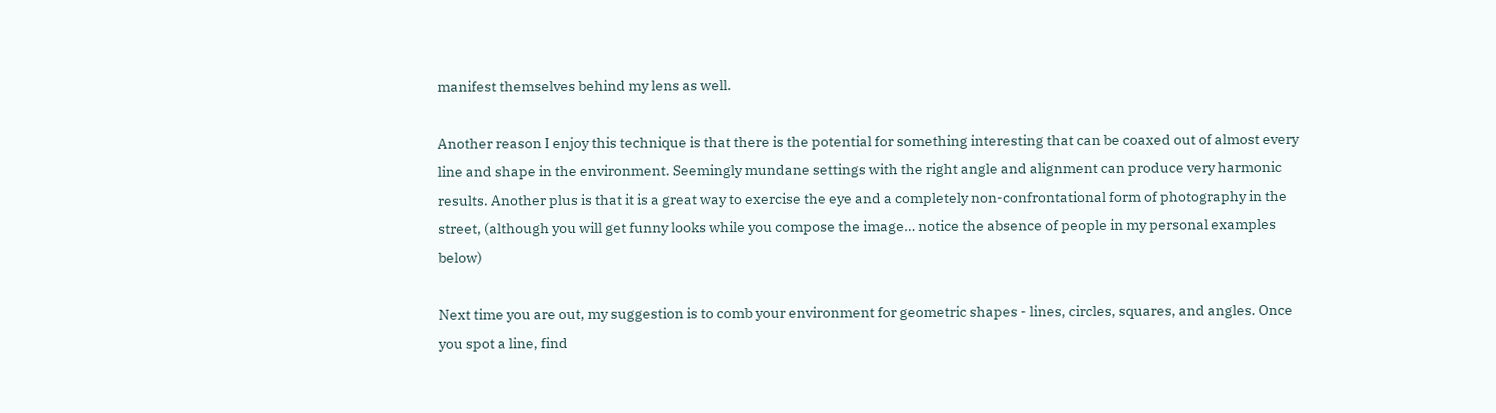manifest themselves behind my lens as well.

Another reason I enjoy this technique is that there is the potential for something interesting that can be coaxed out of almost every line and shape in the environment. Seemingly mundane settings with the right angle and alignment can produce very harmonic results. Another plus is that it is a great way to exercise the eye and a completely non-confrontational form of photography in the street, (although you will get funny looks while you compose the image… notice the absence of people in my personal examples below)

Next time you are out, my suggestion is to comb your environment for geometric shapes - lines, circles, squares, and angles. Once you spot a line, find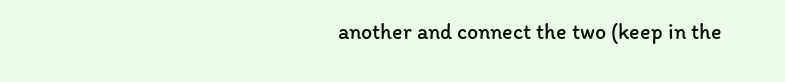another and connect the two (keep in the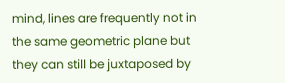mind, lines are frequently not in the same geometric plane but they can still be juxtaposed by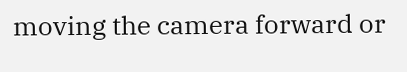moving the camera forward or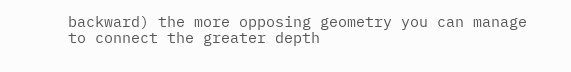backward) the more opposing geometry you can manage to connect the greater depth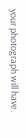your photograph will have.